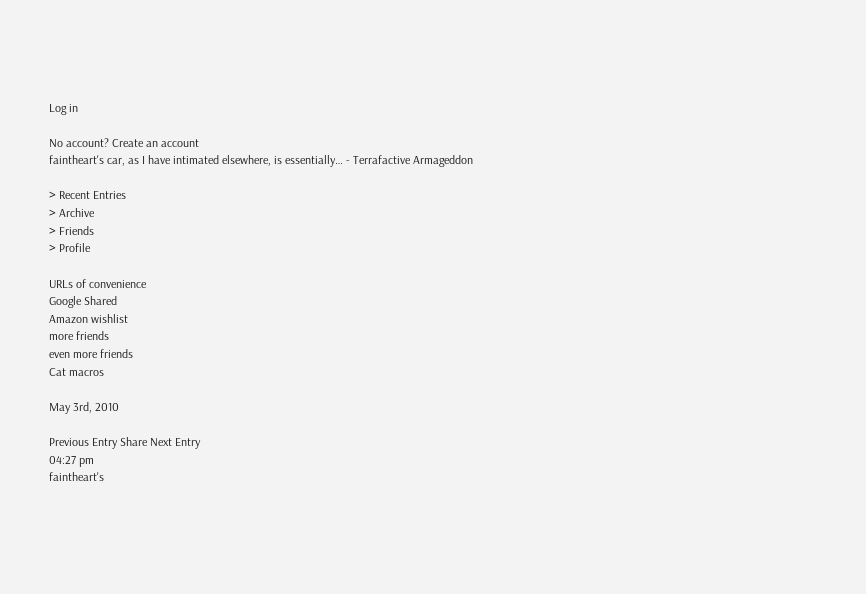Log in

No account? Create an account
faintheart's car, as I have intimated elsewhere, is essentially… - Terrafactive Armageddon

> Recent Entries
> Archive
> Friends
> Profile

URLs of convenience
Google Shared
Amazon wishlist
more friends
even more friends
Cat macros

May 3rd, 2010

Previous Entry Share Next Entry
04:27 pm
faintheart's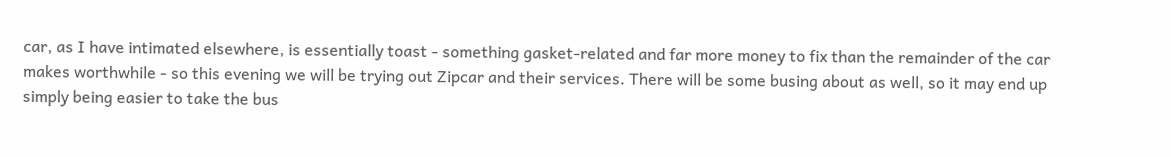car, as I have intimated elsewhere, is essentially toast - something gasket-related and far more money to fix than the remainder of the car makes worthwhile - so this evening we will be trying out Zipcar and their services. There will be some busing about as well, so it may end up simply being easier to take the bus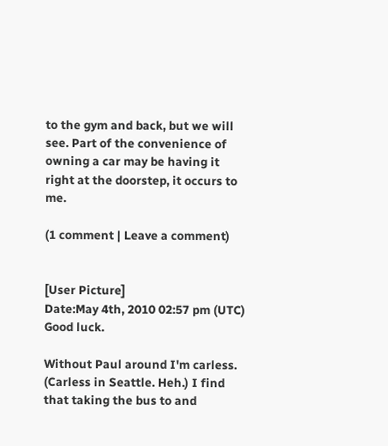to the gym and back, but we will see. Part of the convenience of owning a car may be having it right at the doorstep, it occurs to me.

(1 comment | Leave a comment)


[User Picture]
Date:May 4th, 2010 02:57 pm (UTC)
Good luck.

Without Paul around I'm carless. (Carless in Seattle. Heh.) I find that taking the bus to and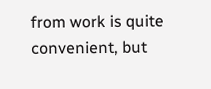from work is quite convenient, but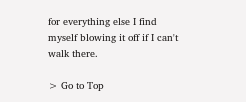for everything else I find myself blowing it off if I can't walk there.

> Go to Top